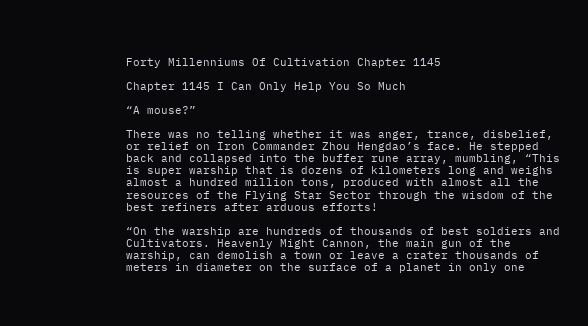Forty Millenniums Of Cultivation Chapter 1145

Chapter 1145 I Can Only Help You So Much

“A mouse?”

There was no telling whether it was anger, trance, disbelief, or relief on Iron Commander Zhou Hengdao’s face. He stepped back and collapsed into the buffer rune array, mumbling, “This is super warship that is dozens of kilometers long and weighs almost a hundred million tons, produced with almost all the resources of the Flying Star Sector through the wisdom of the best refiners after arduous efforts!

“On the warship are hundreds of thousands of best soldiers and Cultivators. Heavenly Might Cannon, the main gun of the warship, can demolish a town or leave a crater thousands of meters in diameter on the surface of a planet in only one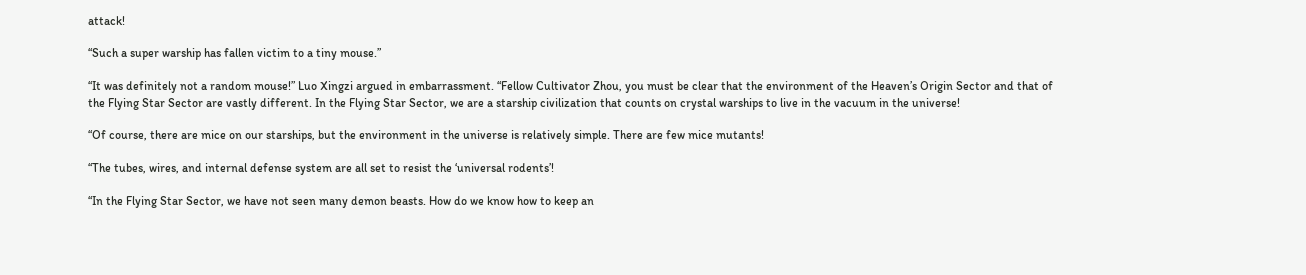attack!

“Such a super warship has fallen victim to a tiny mouse.”

“It was definitely not a random mouse!” Luo Xingzi argued in embarrassment. “Fellow Cultivator Zhou, you must be clear that the environment of the Heaven’s Origin Sector and that of the Flying Star Sector are vastly different. In the Flying Star Sector, we are a starship civilization that counts on crystal warships to live in the vacuum in the universe!

“Of course, there are mice on our starships, but the environment in the universe is relatively simple. There are few mice mutants!

“The tubes, wires, and internal defense system are all set to resist the ‘universal rodents’!

“In the Flying Star Sector, we have not seen many demon beasts. How do we know how to keep an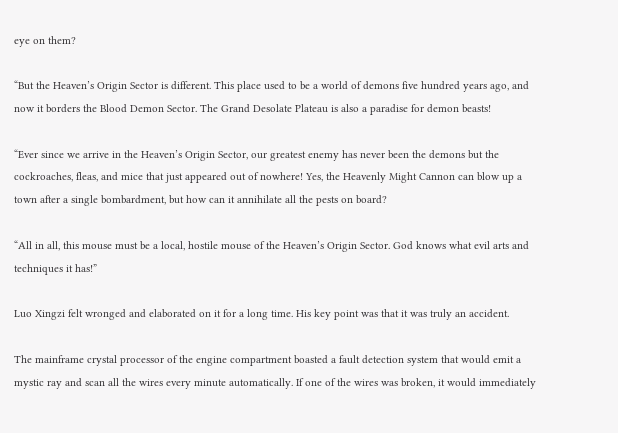eye on them?

“But the Heaven’s Origin Sector is different. This place used to be a world of demons five hundred years ago, and now it borders the Blood Demon Sector. The Grand Desolate Plateau is also a paradise for demon beasts!

“Ever since we arrive in the Heaven’s Origin Sector, our greatest enemy has never been the demons but the cockroaches, fleas, and mice that just appeared out of nowhere! Yes, the Heavenly Might Cannon can blow up a town after a single bombardment, but how can it annihilate all the pests on board?

“All in all, this mouse must be a local, hostile mouse of the Heaven’s Origin Sector. God knows what evil arts and techniques it has!”

Luo Xingzi felt wronged and elaborated on it for a long time. His key point was that it was truly an accident.

The mainframe crystal processor of the engine compartment boasted a fault detection system that would emit a mystic ray and scan all the wires every minute automatically. If one of the wires was broken, it would immediately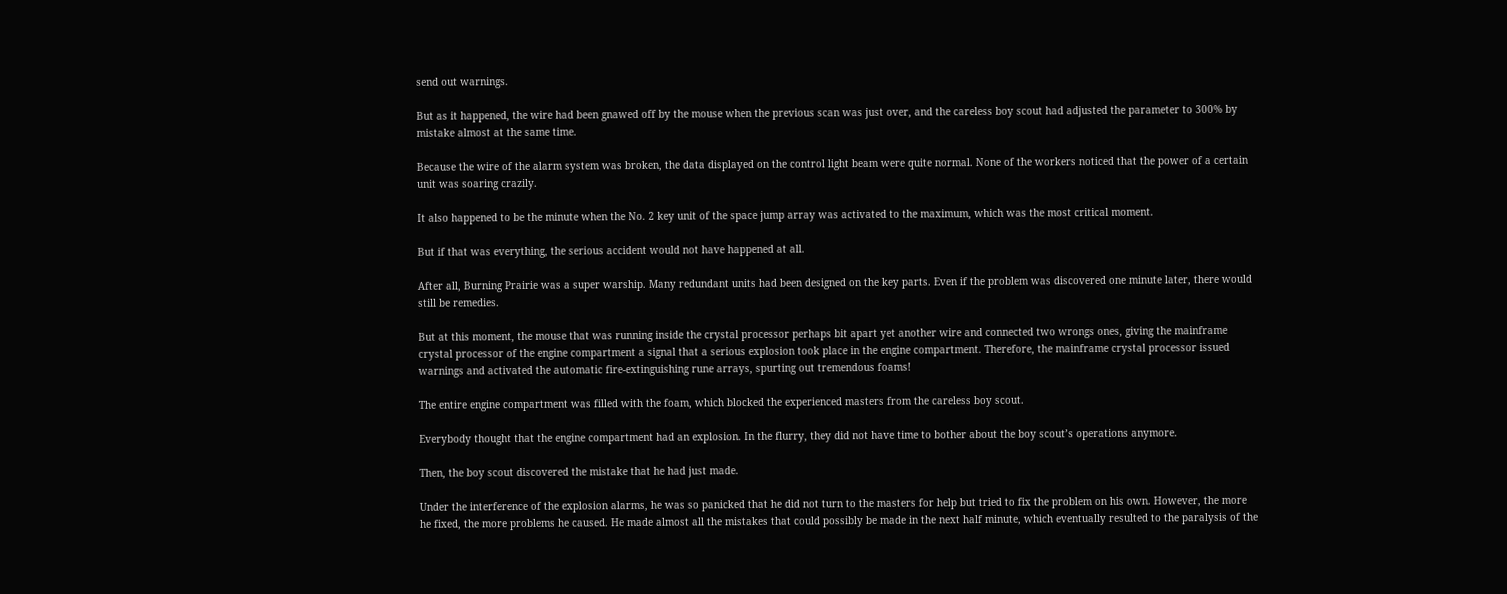send out warnings.

But as it happened, the wire had been gnawed off by the mouse when the previous scan was just over, and the careless boy scout had adjusted the parameter to 300% by mistake almost at the same time.

Because the wire of the alarm system was broken, the data displayed on the control light beam were quite normal. None of the workers noticed that the power of a certain unit was soaring crazily.

It also happened to be the minute when the No. 2 key unit of the space jump array was activated to the maximum, which was the most critical moment.

But if that was everything, the serious accident would not have happened at all.

After all, Burning Prairie was a super warship. Many redundant units had been designed on the key parts. Even if the problem was discovered one minute later, there would still be remedies.

But at this moment, the mouse that was running inside the crystal processor perhaps bit apart yet another wire and connected two wrongs ones, giving the mainframe crystal processor of the engine compartment a signal that a serious explosion took place in the engine compartment. Therefore, the mainframe crystal processor issued warnings and activated the automatic fire-extinguishing rune arrays, spurting out tremendous foams!

The entire engine compartment was filled with the foam, which blocked the experienced masters from the careless boy scout.

Everybody thought that the engine compartment had an explosion. In the flurry, they did not have time to bother about the boy scout’s operations anymore.

Then, the boy scout discovered the mistake that he had just made.

Under the interference of the explosion alarms, he was so panicked that he did not turn to the masters for help but tried to fix the problem on his own. However, the more he fixed, the more problems he caused. He made almost all the mistakes that could possibly be made in the next half minute, which eventually resulted to the paralysis of the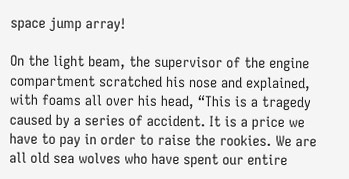space jump array!

On the light beam, the supervisor of the engine compartment scratched his nose and explained, with foams all over his head, “This is a tragedy caused by a series of accident. It is a price we have to pay in order to raise the rookies. We are all old sea wolves who have spent our entire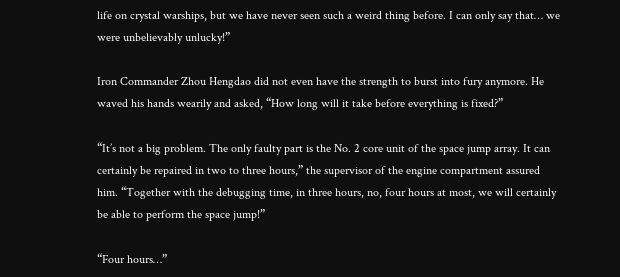life on crystal warships, but we have never seen such a weird thing before. I can only say that… we were unbelievably unlucky!”

Iron Commander Zhou Hengdao did not even have the strength to burst into fury anymore. He waved his hands wearily and asked, “How long will it take before everything is fixed?”

“It’s not a big problem. The only faulty part is the No. 2 core unit of the space jump array. It can certainly be repaired in two to three hours,” the supervisor of the engine compartment assured him. “Together with the debugging time, in three hours, no, four hours at most, we will certainly be able to perform the space jump!”

“Four hours…”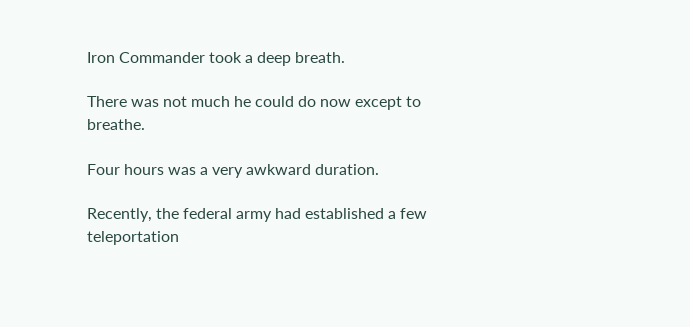Iron Commander took a deep breath.

There was not much he could do now except to breathe.

Four hours was a very awkward duration.

Recently, the federal army had established a few teleportation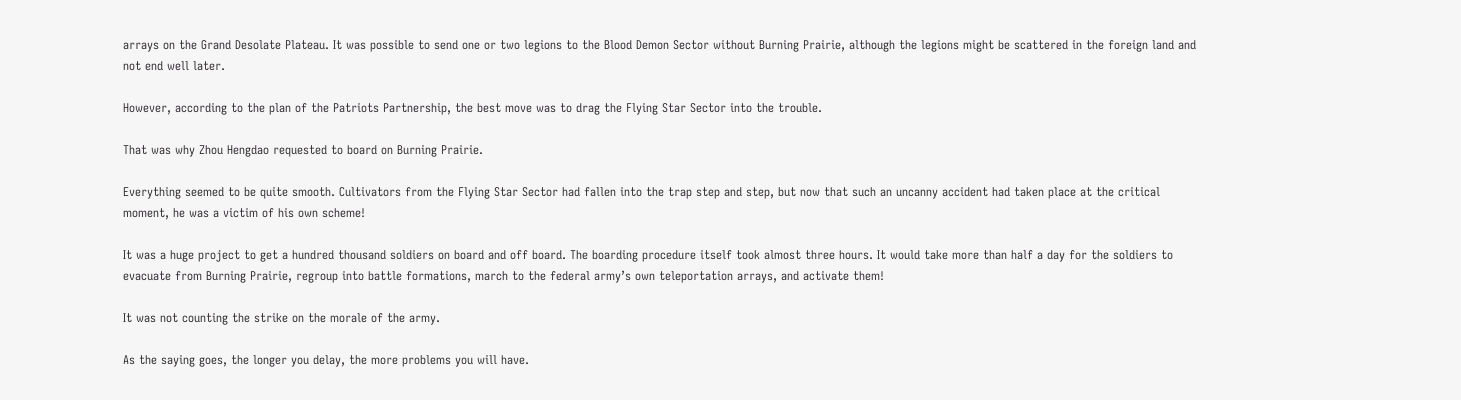arrays on the Grand Desolate Plateau. It was possible to send one or two legions to the Blood Demon Sector without Burning Prairie, although the legions might be scattered in the foreign land and not end well later.

However, according to the plan of the Patriots Partnership, the best move was to drag the Flying Star Sector into the trouble.

That was why Zhou Hengdao requested to board on Burning Prairie.

Everything seemed to be quite smooth. Cultivators from the Flying Star Sector had fallen into the trap step and step, but now that such an uncanny accident had taken place at the critical moment, he was a victim of his own scheme!

It was a huge project to get a hundred thousand soldiers on board and off board. The boarding procedure itself took almost three hours. It would take more than half a day for the soldiers to evacuate from Burning Prairie, regroup into battle formations, march to the federal army’s own teleportation arrays, and activate them!

It was not counting the strike on the morale of the army.

As the saying goes, the longer you delay, the more problems you will have.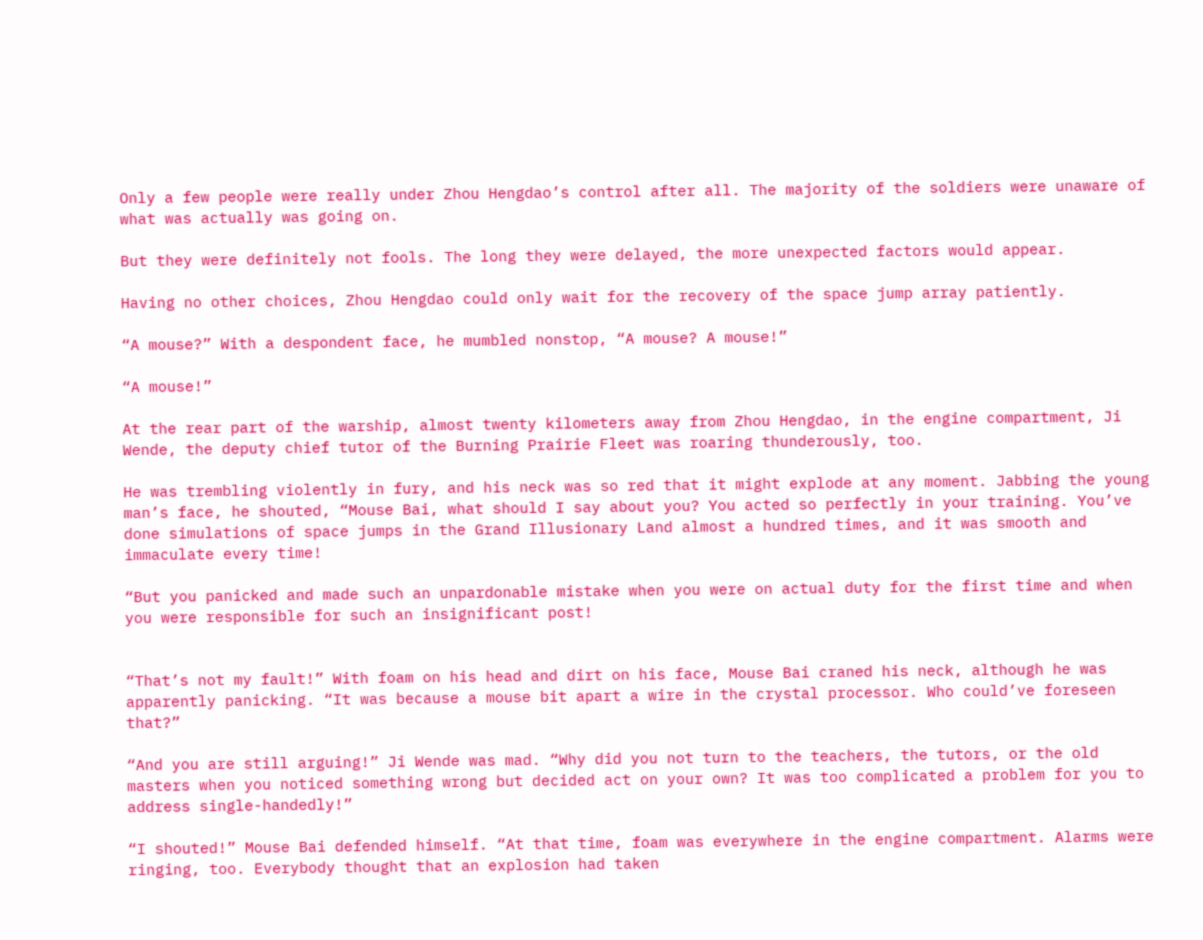Only a few people were really under Zhou Hengdao’s control after all. The majority of the soldiers were unaware of what was actually was going on.

But they were definitely not fools. The long they were delayed, the more unexpected factors would appear.

Having no other choices, Zhou Hengdao could only wait for the recovery of the space jump array patiently.

“A mouse?” With a despondent face, he mumbled nonstop, “A mouse? A mouse!”

“A mouse!”

At the rear part of the warship, almost twenty kilometers away from Zhou Hengdao, in the engine compartment, Ji Wende, the deputy chief tutor of the Burning Prairie Fleet was roaring thunderously, too.

He was trembling violently in fury, and his neck was so red that it might explode at any moment. Jabbing the young man’s face, he shouted, “Mouse Bai, what should I say about you? You acted so perfectly in your training. You’ve done simulations of space jumps in the Grand Illusionary Land almost a hundred times, and it was smooth and immaculate every time!

“But you panicked and made such an unpardonable mistake when you were on actual duty for the first time and when you were responsible for such an insignificant post!


“That’s not my fault!” With foam on his head and dirt on his face, Mouse Bai craned his neck, although he was apparently panicking. “It was because a mouse bit apart a wire in the crystal processor. Who could’ve foreseen that?”

“And you are still arguing!” Ji Wende was mad. “Why did you not turn to the teachers, the tutors, or the old masters when you noticed something wrong but decided act on your own? It was too complicated a problem for you to address single-handedly!”

“I shouted!” Mouse Bai defended himself. “At that time, foam was everywhere in the engine compartment. Alarms were ringing, too. Everybody thought that an explosion had taken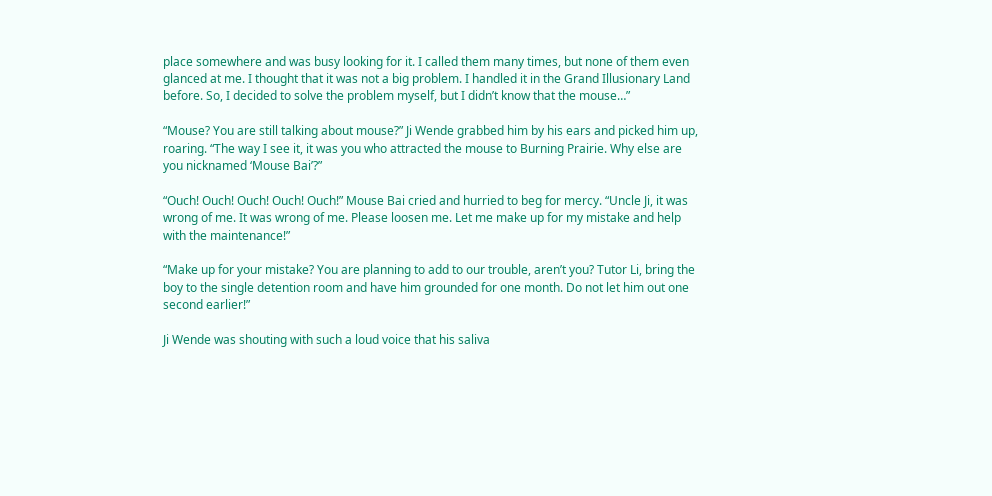place somewhere and was busy looking for it. I called them many times, but none of them even glanced at me. I thought that it was not a big problem. I handled it in the Grand Illusionary Land before. So, I decided to solve the problem myself, but I didn’t know that the mouse…”

“Mouse? You are still talking about mouse?” Ji Wende grabbed him by his ears and picked him up, roaring. “The way I see it, it was you who attracted the mouse to Burning Prairie. Why else are you nicknamed ‘Mouse Bai’?”

“Ouch! Ouch! Ouch! Ouch! Ouch!” Mouse Bai cried and hurried to beg for mercy. “Uncle Ji, it was wrong of me. It was wrong of me. Please loosen me. Let me make up for my mistake and help with the maintenance!”

“Make up for your mistake? You are planning to add to our trouble, aren’t you? Tutor Li, bring the boy to the single detention room and have him grounded for one month. Do not let him out one second earlier!”

Ji Wende was shouting with such a loud voice that his saliva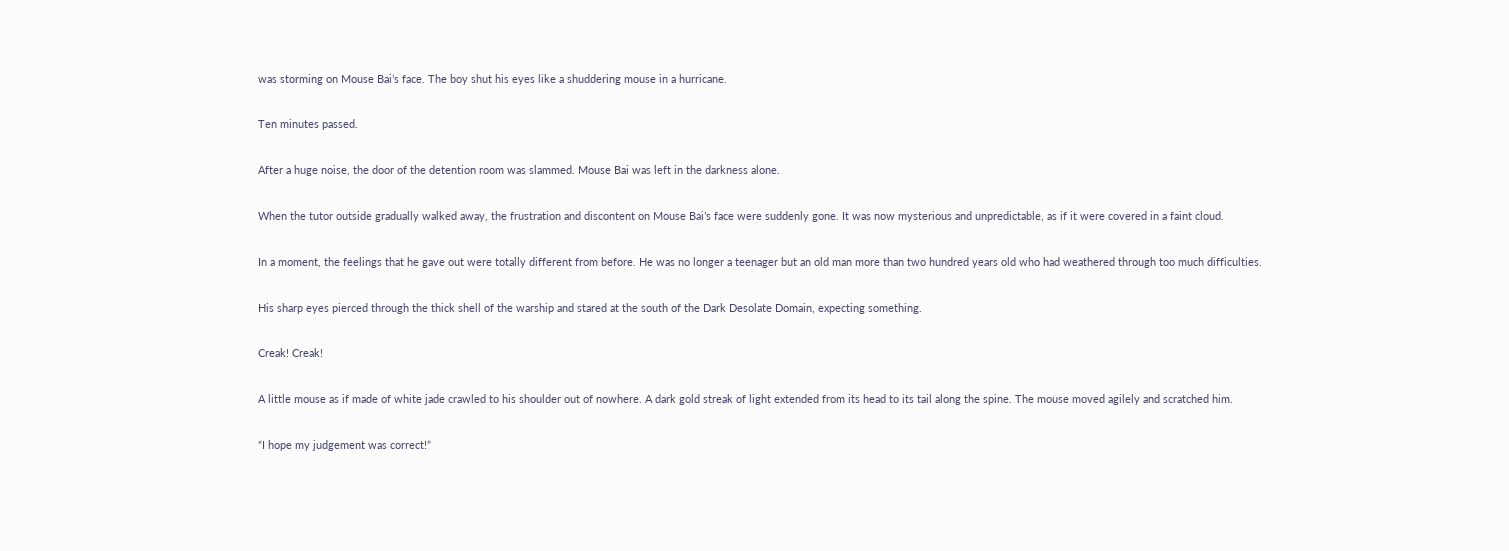was storming on Mouse Bai’s face. The boy shut his eyes like a shuddering mouse in a hurricane.

Ten minutes passed.

After a huge noise, the door of the detention room was slammed. Mouse Bai was left in the darkness alone.

When the tutor outside gradually walked away, the frustration and discontent on Mouse Bai’s face were suddenly gone. It was now mysterious and unpredictable, as if it were covered in a faint cloud.

In a moment, the feelings that he gave out were totally different from before. He was no longer a teenager but an old man more than two hundred years old who had weathered through too much difficulties.

His sharp eyes pierced through the thick shell of the warship and stared at the south of the Dark Desolate Domain, expecting something.

Creak! Creak!

A little mouse as if made of white jade crawled to his shoulder out of nowhere. A dark gold streak of light extended from its head to its tail along the spine. The mouse moved agilely and scratched him.

“I hope my judgement was correct!”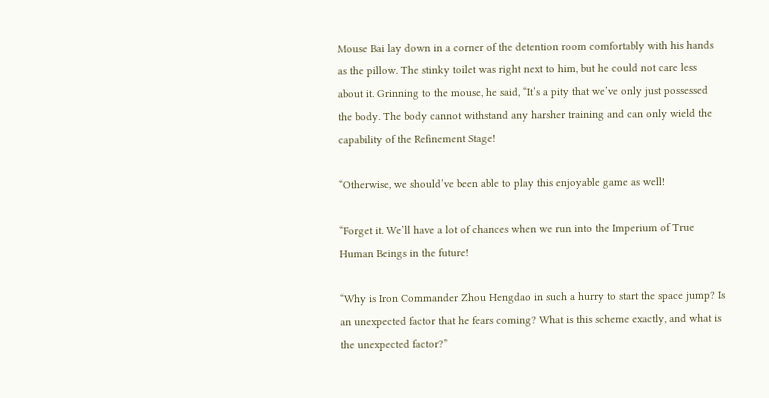Mouse Bai lay down in a corner of the detention room comfortably with his hands as the pillow. The stinky toilet was right next to him, but he could not care less about it. Grinning to the mouse, he said, “It’s a pity that we’ve only just possessed the body. The body cannot withstand any harsher training and can only wield the capability of the Refinement Stage!

“Otherwise, we should’ve been able to play this enjoyable game as well!

“Forget it. We’ll have a lot of chances when we run into the Imperium of True Human Beings in the future!

“Why is Iron Commander Zhou Hengdao in such a hurry to start the space jump? Is an unexpected factor that he fears coming? What is this scheme exactly, and what is the unexpected factor?”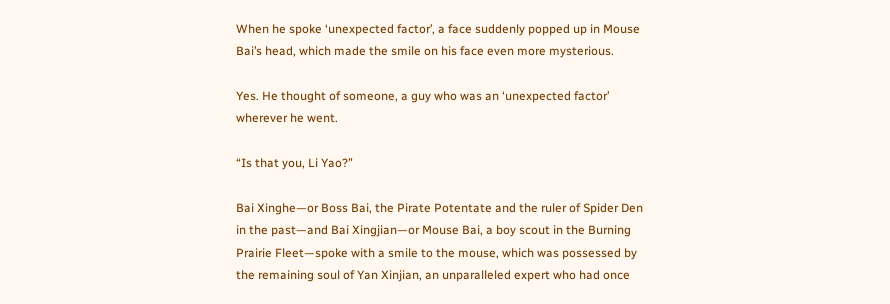When he spoke ‘unexpected factor’, a face suddenly popped up in Mouse Bai’s head, which made the smile on his face even more mysterious.

Yes. He thought of someone, a guy who was an ‘unexpected factor’ wherever he went.

“Is that you, Li Yao?”

Bai Xinghe—or Boss Bai, the Pirate Potentate and the ruler of Spider Den in the past—and Bai Xingjian—or Mouse Bai, a boy scout in the Burning Prairie Fleet—spoke with a smile to the mouse, which was possessed by the remaining soul of Yan Xinjian, an unparalleled expert who had once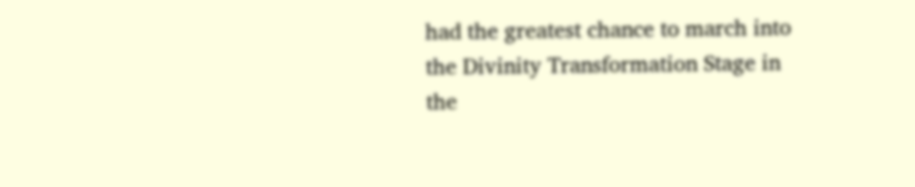had the greatest chance to march into the Divinity Transformation Stage in the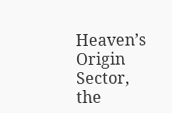Heaven’s Origin Sector, the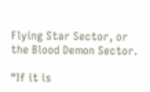Flying Star Sector, or the Blood Demon Sector.

“If it is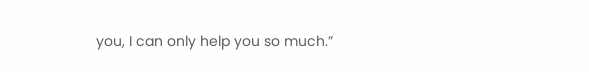you, I can only help you so much.”